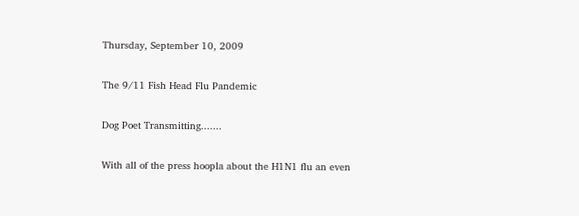Thursday, September 10, 2009

The 9/11 Fish Head Flu Pandemic

Dog Poet Transmitting.......

With all of the press hoopla about the H1N1 flu an even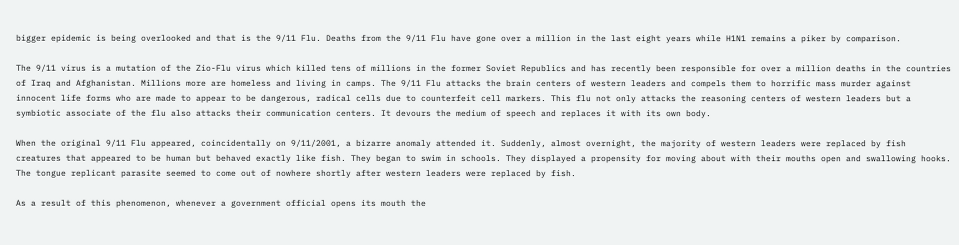bigger epidemic is being overlooked and that is the 9/11 Flu. Deaths from the 9/11 Flu have gone over a million in the last eight years while H1N1 remains a piker by comparison.

The 9/11 virus is a mutation of the Zio-Flu virus which killed tens of millions in the former Soviet Republics and has recently been responsible for over a million deaths in the countries of Iraq and Afghanistan. Millions more are homeless and living in camps. The 9/11 Flu attacks the brain centers of western leaders and compels them to horrific mass murder against innocent life forms who are made to appear to be dangerous, radical cells due to counterfeit cell markers. This flu not only attacks the reasoning centers of western leaders but a symbiotic associate of the flu also attacks their communication centers. It devours the medium of speech and replaces it with its own body.

When the original 9/11 Flu appeared, coincidentally on 9/11/2001, a bizarre anomaly attended it. Suddenly, almost overnight, the majority of western leaders were replaced by fish creatures that appeared to be human but behaved exactly like fish. They began to swim in schools. They displayed a propensity for moving about with their mouths open and swallowing hooks. The tongue replicant parasite seemed to come out of nowhere shortly after western leaders were replaced by fish.

As a result of this phenomenon, whenever a government official opens its mouth the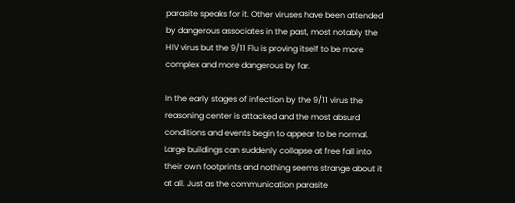parasite speaks for it. Other viruses have been attended by dangerous associates in the past, most notably the HIV virus but the 9/11 Flu is proving itself to be more complex and more dangerous by far.

In the early stages of infection by the 9/11 virus the reasoning center is attacked and the most absurd conditions and events begin to appear to be normal. Large buildings can suddenly collapse at free fall into their own footprints and nothing seems strange about it at all. Just as the communication parasite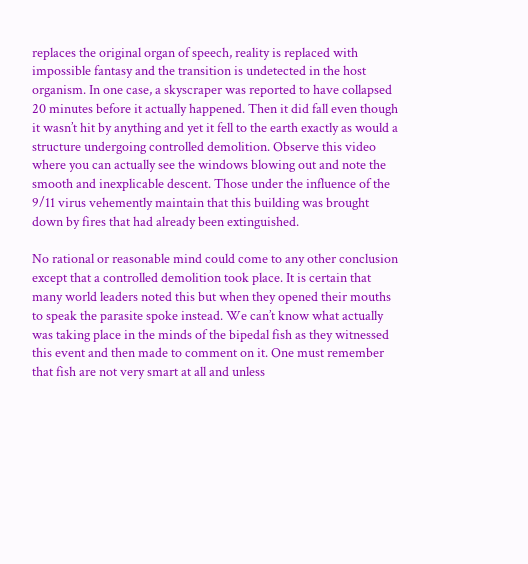replaces the original organ of speech, reality is replaced with impossible fantasy and the transition is undetected in the host organism. In one case, a skyscraper was reported to have collapsed 20 minutes before it actually happened. Then it did fall even though it wasn’t hit by anything and yet it fell to the earth exactly as would a structure undergoing controlled demolition. Observe this video where you can actually see the windows blowing out and note the smooth and inexplicable descent. Those under the influence of the 9/11 virus vehemently maintain that this building was brought down by fires that had already been extinguished.

No rational or reasonable mind could come to any other conclusion except that a controlled demolition took place. It is certain that many world leaders noted this but when they opened their mouths to speak the parasite spoke instead. We can’t know what actually was taking place in the minds of the bipedal fish as they witnessed this event and then made to comment on it. One must remember that fish are not very smart at all and unless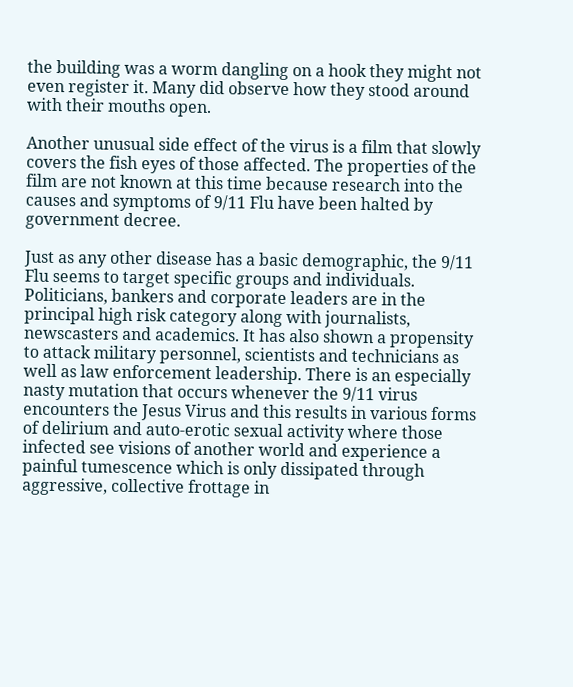the building was a worm dangling on a hook they might not even register it. Many did observe how they stood around with their mouths open.

Another unusual side effect of the virus is a film that slowly covers the fish eyes of those affected. The properties of the film are not known at this time because research into the causes and symptoms of 9/11 Flu have been halted by government decree.

Just as any other disease has a basic demographic, the 9/11 Flu seems to target specific groups and individuals. Politicians, bankers and corporate leaders are in the principal high risk category along with journalists, newscasters and academics. It has also shown a propensity to attack military personnel, scientists and technicians as well as law enforcement leadership. There is an especially nasty mutation that occurs whenever the 9/11 virus encounters the Jesus Virus and this results in various forms of delirium and auto-erotic sexual activity where those infected see visions of another world and experience a painful tumescence which is only dissipated through aggressive, collective frottage in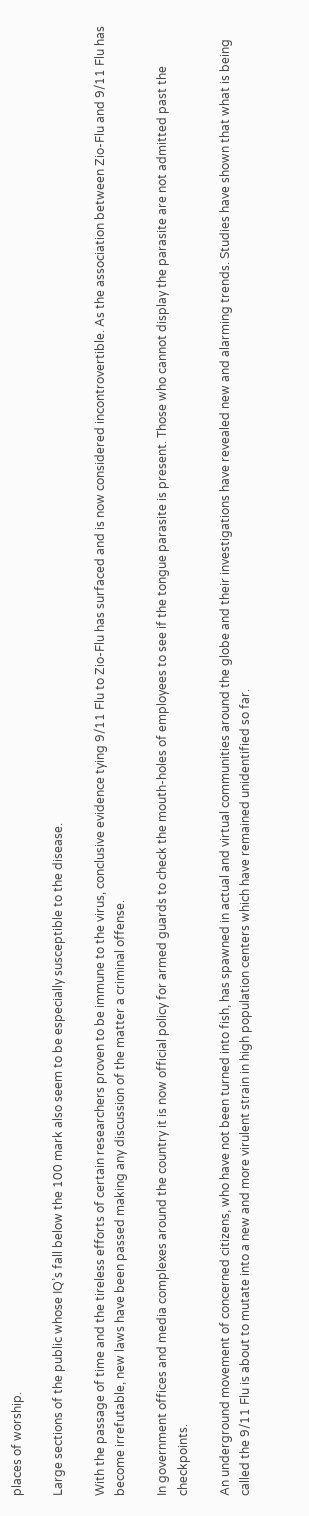places of worship.

Large sections of the public whose IQ’s fall below the 100 mark also seem to be especially susceptible to the disease.

With the passage of time and the tireless efforts of certain researchers proven to be immune to the virus, conclusive evidence tying 9/11 Flu to Zio-Flu has surfaced and is now considered incontrovertible. As the association between Zio-Flu and 9/11 Flu has become irrefutable, new laws have been passed making any discussion of the matter a criminal offense.

In government offices and media complexes around the country it is now official policy for armed guards to check the mouth-holes of employees to see if the tongue parasite is present. Those who cannot display the parasite are not admitted past the checkpoints.

An underground movement of concerned citizens, who have not been turned into fish, has spawned in actual and virtual communities around the globe and their investigations have revealed new and alarming trends. Studies have shown that what is being called the 9/11 Flu is about to mutate into a new and more virulent strain in high population centers which have remained unidentified so far.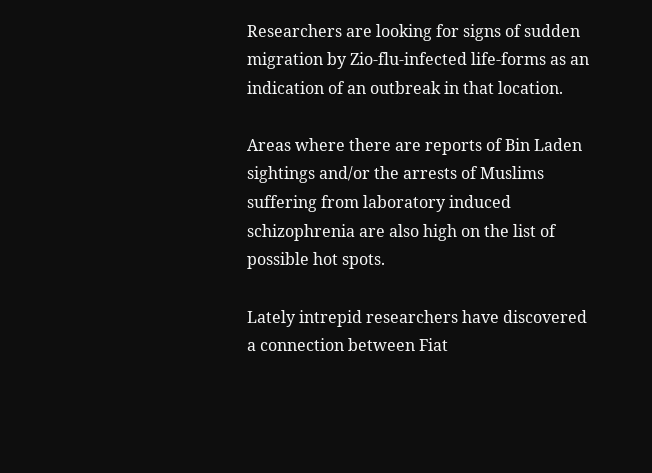Researchers are looking for signs of sudden migration by Zio-flu-infected life-forms as an indication of an outbreak in that location.

Areas where there are reports of Bin Laden sightings and/or the arrests of Muslims suffering from laboratory induced schizophrenia are also high on the list of possible hot spots.

Lately intrepid researchers have discovered a connection between Fiat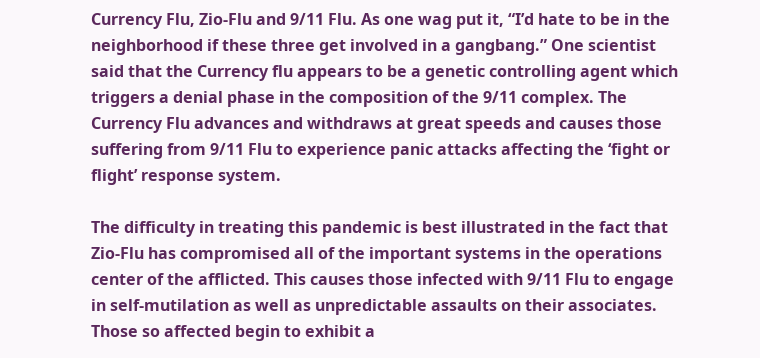Currency Flu, Zio-Flu and 9/11 Flu. As one wag put it, “I’d hate to be in the neighborhood if these three get involved in a gangbang.” One scientist said that the Currency flu appears to be a genetic controlling agent which triggers a denial phase in the composition of the 9/11 complex. The Currency Flu advances and withdraws at great speeds and causes those suffering from 9/11 Flu to experience panic attacks affecting the ‘fight or flight’ response system.

The difficulty in treating this pandemic is best illustrated in the fact that Zio-Flu has compromised all of the important systems in the operations center of the afflicted. This causes those infected with 9/11 Flu to engage in self-mutilation as well as unpredictable assaults on their associates. Those so affected begin to exhibit a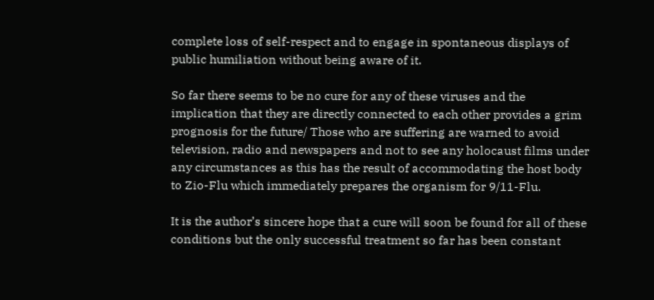complete loss of self-respect and to engage in spontaneous displays of public humiliation without being aware of it.

So far there seems to be no cure for any of these viruses and the implication that they are directly connected to each other provides a grim prognosis for the future/ Those who are suffering are warned to avoid television, radio and newspapers and not to see any holocaust films under any circumstances as this has the result of accommodating the host body to Zio-Flu which immediately prepares the organism for 9/11-Flu.

It is the author’s sincere hope that a cure will soon be found for all of these conditions but the only successful treatment so far has been constant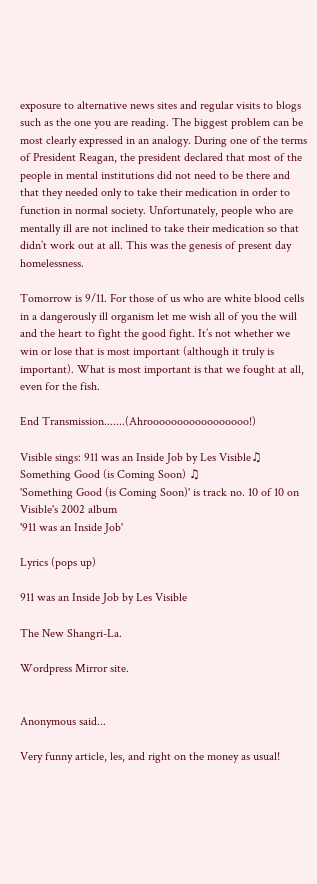exposure to alternative news sites and regular visits to blogs such as the one you are reading. The biggest problem can be most clearly expressed in an analogy. During one of the terms of President Reagan, the president declared that most of the people in mental institutions did not need to be there and that they needed only to take their medication in order to function in normal society. Unfortunately, people who are mentally ill are not inclined to take their medication so that didn’t work out at all. This was the genesis of present day homelessness.

Tomorrow is 9/11. For those of us who are white blood cells in a dangerously ill organism let me wish all of you the will and the heart to fight the good fight. It’s not whether we win or lose that is most important (although it truly is important). What is most important is that we fought at all, even for the fish.

End Transmission.......(Ahrooooooooooooooooo!)

Visible sings: 911 was an Inside Job by Les Visible♫ Something Good (is Coming Soon) ♫
'Something Good (is Coming Soon)' is track no. 10 of 10 on Visible's 2002 album
'911 was an Inside Job'

Lyrics (pops up)

911 was an Inside Job by Les Visible

The New Shangri-La.

Wordpress Mirror site.


Anonymous said...

Very funny article, les, and right on the money as usual!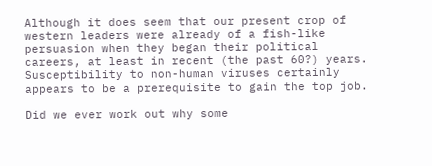Although it does seem that our present crop of western leaders were already of a fish-like persuasion when they began their political careers, at least in recent (the past 60?) years. Susceptibility to non-human viruses certainly appears to be a prerequisite to gain the top job.

Did we ever work out why some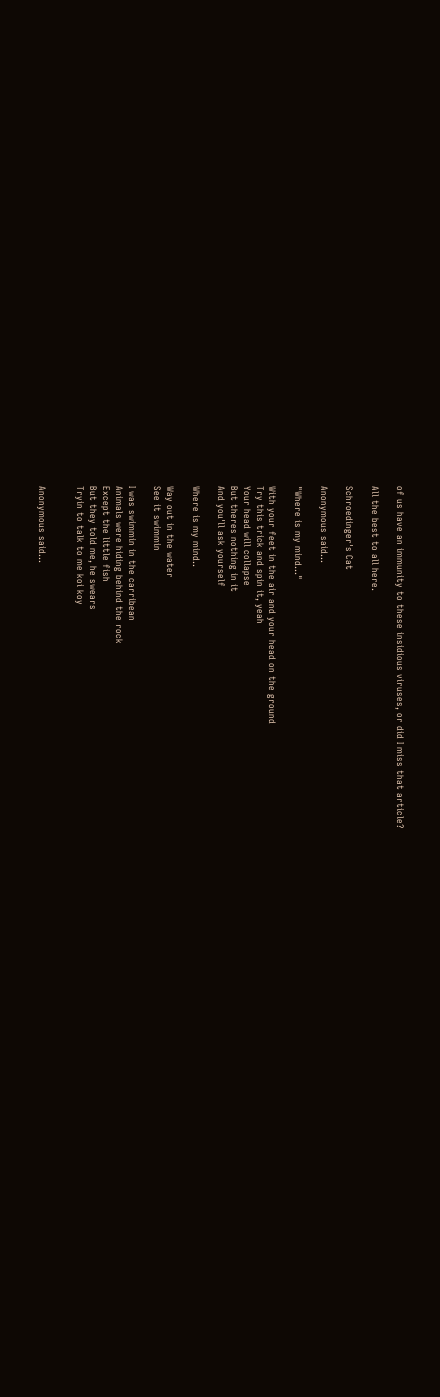of us have an immunity to these insidious viruses, or did I miss that article?

All the best to all here.

Schroedinger's Cat

Anonymous said...

"Where is my mind..."

With your feet in the air and your head on the ground
Try this trick and spin it, yeah
Your head will collapse
But theres nothing in it
And you'll ask yourself

Where is my mind..

Way out in the water
See it swimmin

I was swimmin in the carribean
Animals were hiding behind the rock
Except the little fish
But they told me, he swears
Tryin to talk to me koi koy


Anonymous said...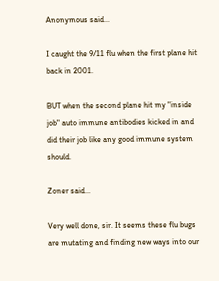Anonymous said...

I caught the 9/11 flu when the first plane hit back in 2001.

BUT when the second plane hit my "inside job" auto immune antibodies kicked in and did their job like any good immune system should.

Zoner said...

Very well done, sir. It seems these flu bugs are mutating and finding new ways into our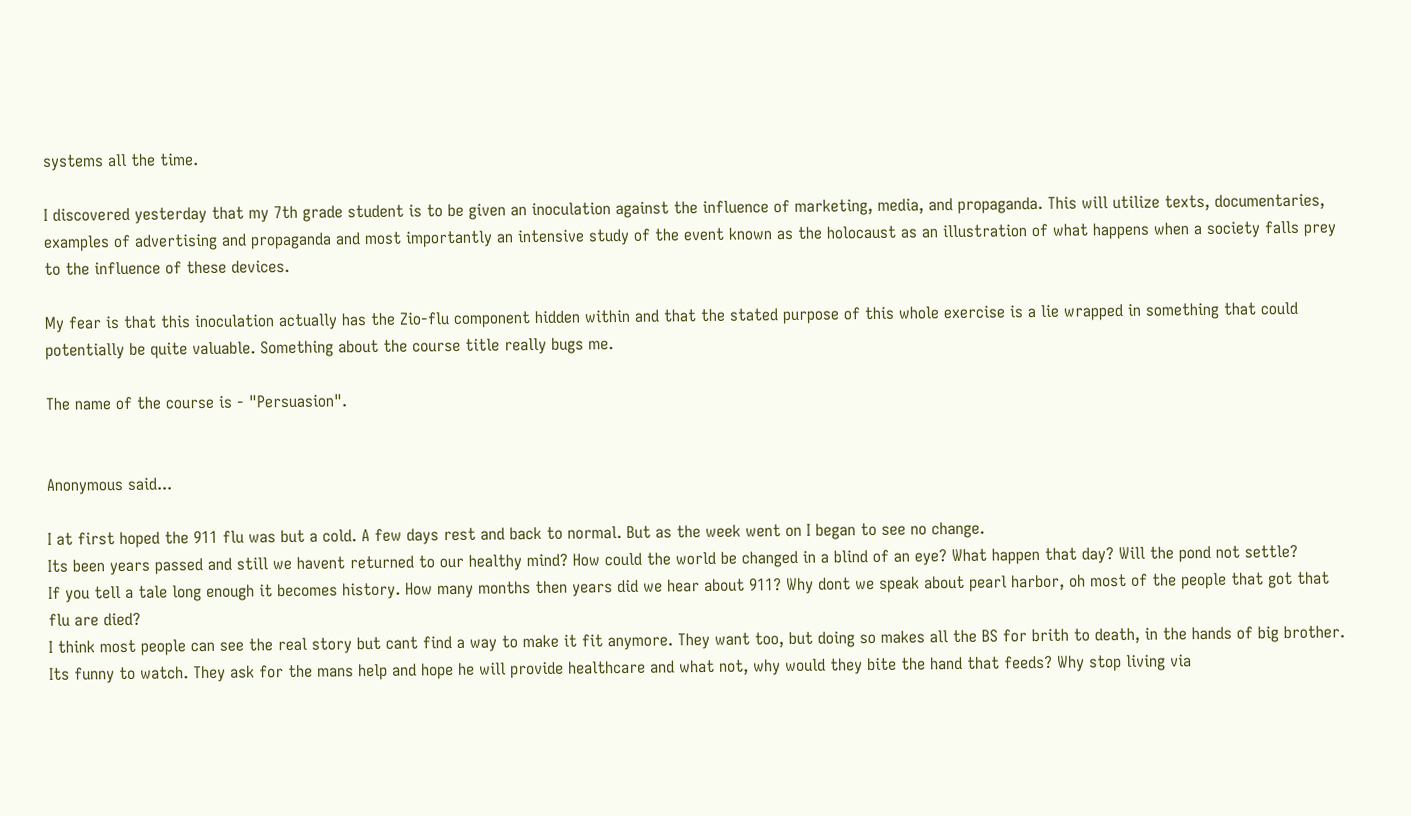systems all the time.

I discovered yesterday that my 7th grade student is to be given an inoculation against the influence of marketing, media, and propaganda. This will utilize texts, documentaries, examples of advertising and propaganda and most importantly an intensive study of the event known as the holocaust as an illustration of what happens when a society falls prey to the influence of these devices.

My fear is that this inoculation actually has the Zio-flu component hidden within and that the stated purpose of this whole exercise is a lie wrapped in something that could potentially be quite valuable. Something about the course title really bugs me.

The name of the course is - "Persuasion".


Anonymous said...

I at first hoped the 911 flu was but a cold. A few days rest and back to normal. But as the week went on I began to see no change.
Its been years passed and still we havent returned to our healthy mind? How could the world be changed in a blind of an eye? What happen that day? Will the pond not settle?
If you tell a tale long enough it becomes history. How many months then years did we hear about 911? Why dont we speak about pearl harbor, oh most of the people that got that flu are died?
I think most people can see the real story but cant find a way to make it fit anymore. They want too, but doing so makes all the BS for brith to death, in the hands of big brother.
Its funny to watch. They ask for the mans help and hope he will provide healthcare and what not, why would they bite the hand that feeds? Why stop living via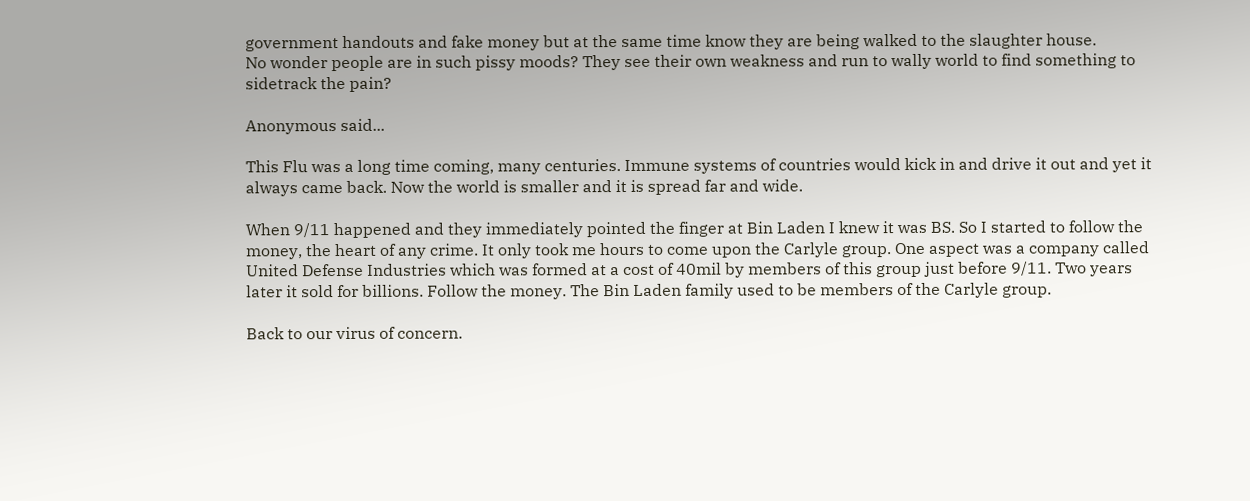government handouts and fake money but at the same time know they are being walked to the slaughter house.
No wonder people are in such pissy moods? They see their own weakness and run to wally world to find something to sidetrack the pain?

Anonymous said...

This Flu was a long time coming, many centuries. Immune systems of countries would kick in and drive it out and yet it always came back. Now the world is smaller and it is spread far and wide.

When 9/11 happened and they immediately pointed the finger at Bin Laden I knew it was BS. So I started to follow the money, the heart of any crime. It only took me hours to come upon the Carlyle group. One aspect was a company called United Defense Industries which was formed at a cost of 40mil by members of this group just before 9/11. Two years later it sold for billions. Follow the money. The Bin Laden family used to be members of the Carlyle group.

Back to our virus of concern.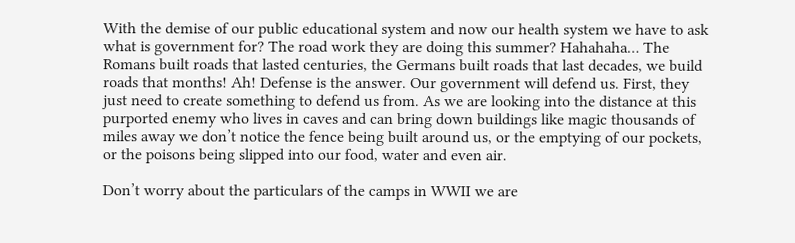With the demise of our public educational system and now our health system we have to ask what is government for? The road work they are doing this summer? Hahahaha… The Romans built roads that lasted centuries, the Germans built roads that last decades, we build roads that months! Ah! Defense is the answer. Our government will defend us. First, they just need to create something to defend us from. As we are looking into the distance at this purported enemy who lives in caves and can bring down buildings like magic thousands of miles away we don’t notice the fence being built around us, or the emptying of our pockets, or the poisons being slipped into our food, water and even air.

Don’t worry about the particulars of the camps in WWII we are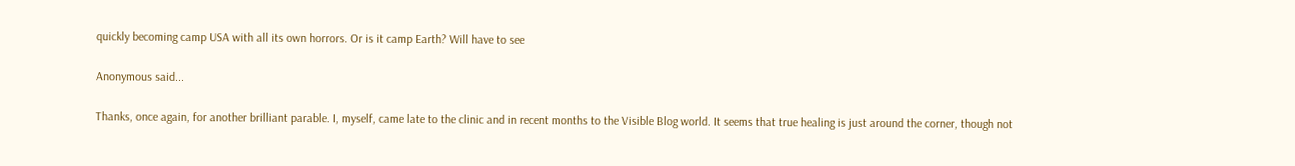quickly becoming camp USA with all its own horrors. Or is it camp Earth? Will have to see

Anonymous said...

Thanks, once again, for another brilliant parable. I, myself, came late to the clinic and in recent months to the Visible Blog world. It seems that true healing is just around the corner, though not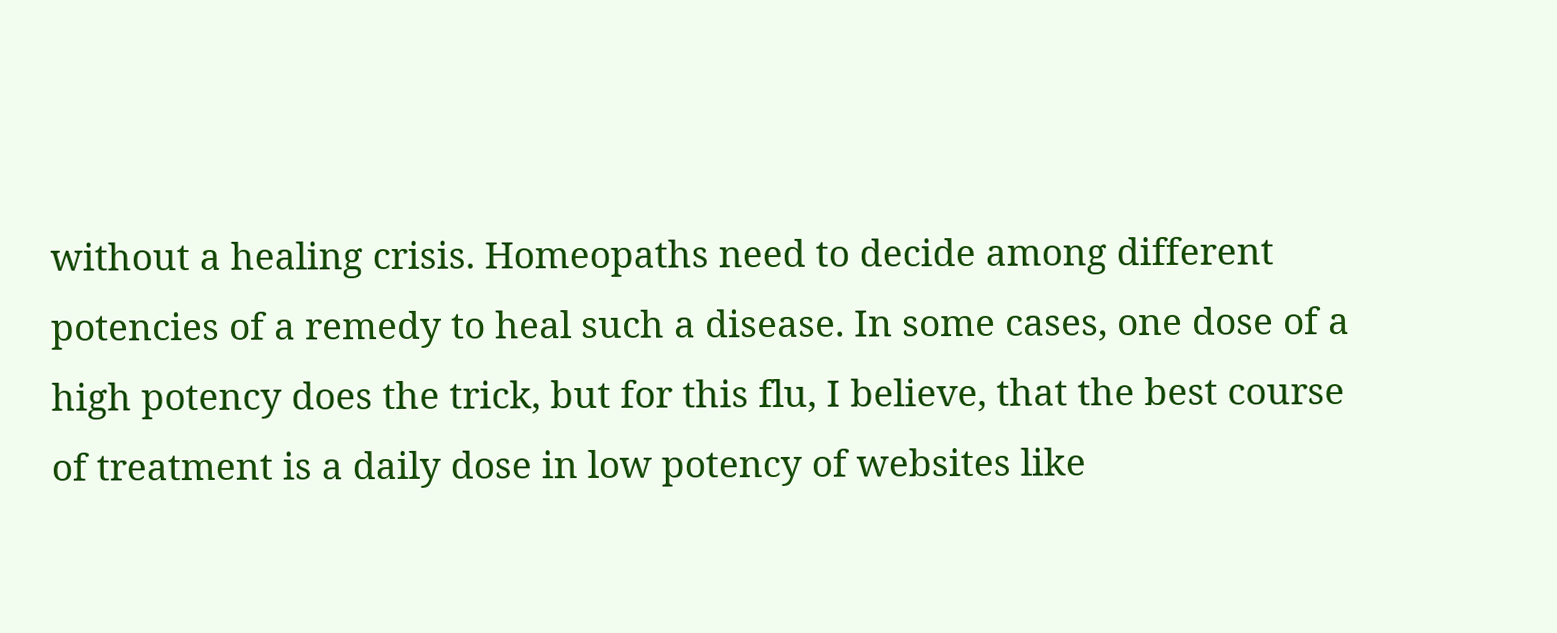without a healing crisis. Homeopaths need to decide among different potencies of a remedy to heal such a disease. In some cases, one dose of a high potency does the trick, but for this flu, I believe, that the best course of treatment is a daily dose in low potency of websites like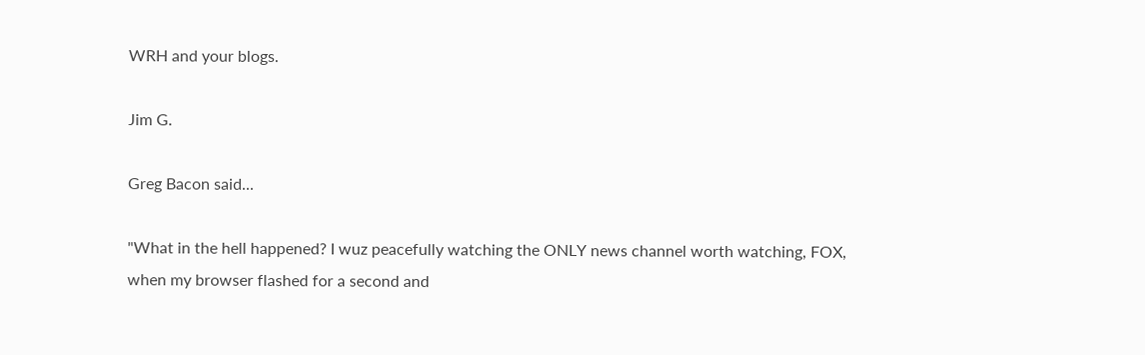WRH and your blogs.

Jim G.

Greg Bacon said...

"What in the hell happened? I wuz peacefully watching the ONLY news channel worth watching, FOX, when my browser flashed for a second and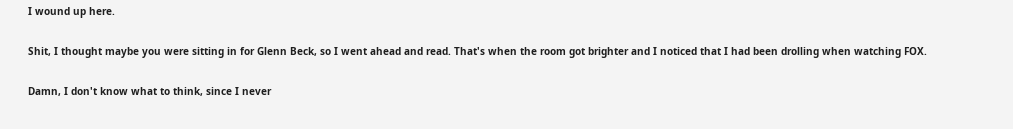I wound up here.

Shit, I thought maybe you were sitting in for Glenn Beck, so I went ahead and read. That's when the room got brighter and I noticed that I had been drolling when watching FOX.

Damn, I don't know what to think, since I never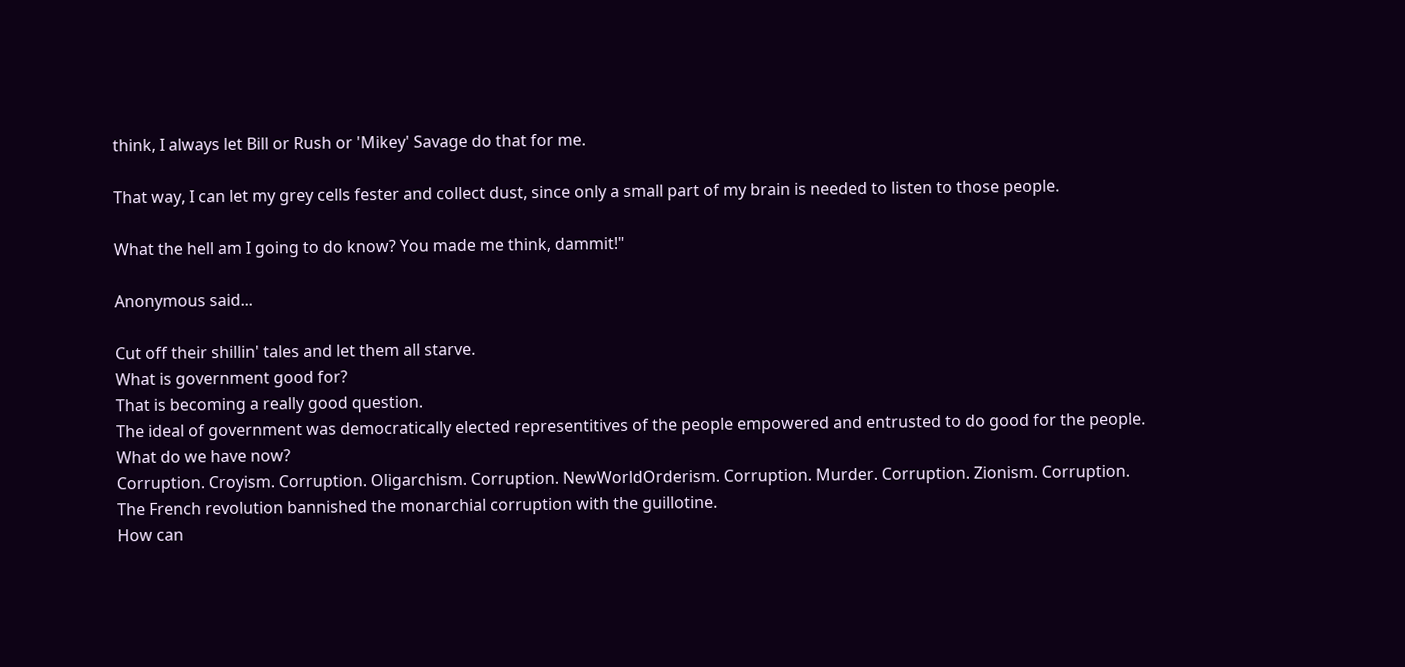think, I always let Bill or Rush or 'Mikey' Savage do that for me.

That way, I can let my grey cells fester and collect dust, since only a small part of my brain is needed to listen to those people.

What the hell am I going to do know? You made me think, dammit!"

Anonymous said...

Cut off their shillin' tales and let them all starve.
What is government good for?
That is becoming a really good question.
The ideal of government was democratically elected representitives of the people empowered and entrusted to do good for the people.
What do we have now?
Corruption. Croyism. Corruption. Oligarchism. Corruption. NewWorldOrderism. Corruption. Murder. Corruption. Zionism. Corruption.
The French revolution bannished the monarchial corruption with the guillotine.
How can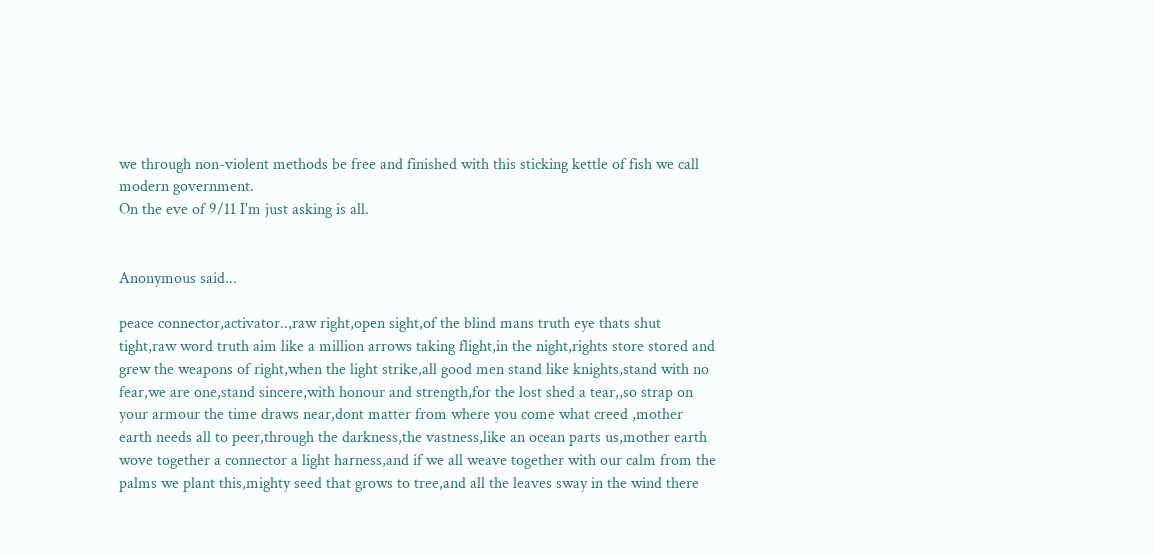we through non-violent methods be free and finished with this sticking kettle of fish we call modern government.
On the eve of 9/11 I'm just asking is all.


Anonymous said...

peace connector,activator..,raw right,open sight,of the blind mans truth eye thats shut tight,raw word truth aim like a million arrows taking flight,in the night,rights store stored and grew the weapons of right,when the light strike,all good men stand like knights,stand with no fear,we are one,stand sincere,with honour and strength,for the lost shed a tear,,so strap on your armour the time draws near,dont matter from where you come what creed ,mother earth needs all to peer,through the darkness,the vastness,like an ocean parts us,mother earth wove together a connector a light harness,and if we all weave together with our calm from the palms we plant this,mighty seed that grows to tree,and all the leaves sway in the wind there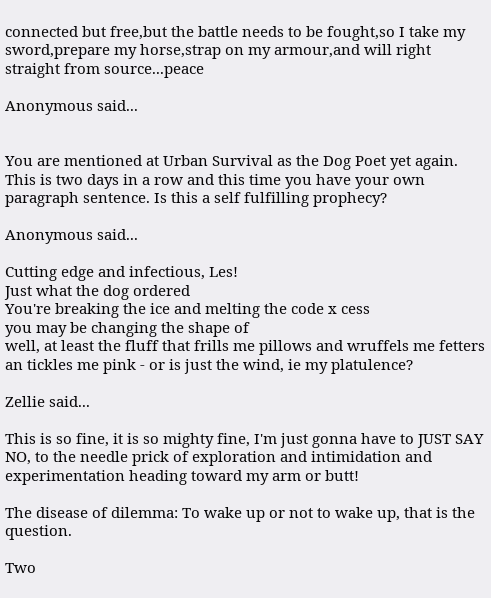connected but free,but the battle needs to be fought,so I take my sword,prepare my horse,strap on my armour,and will right straight from source...peace

Anonymous said...


You are mentioned at Urban Survival as the Dog Poet yet again. This is two days in a row and this time you have your own paragraph sentence. Is this a self fulfilling prophecy?

Anonymous said...

Cutting edge and infectious, Les!
Just what the dog ordered
You're breaking the ice and melting the code x cess
you may be changing the shape of
well, at least the fluff that frills me pillows and wruffels me fetters an tickles me pink - or is just the wind, ie my platulence?

Zellie said...

This is so fine, it is so mighty fine, I'm just gonna have to JUST SAY NO, to the needle prick of exploration and intimidation and experimentation heading toward my arm or butt!

The disease of dilemma: To wake up or not to wake up, that is the question.

Two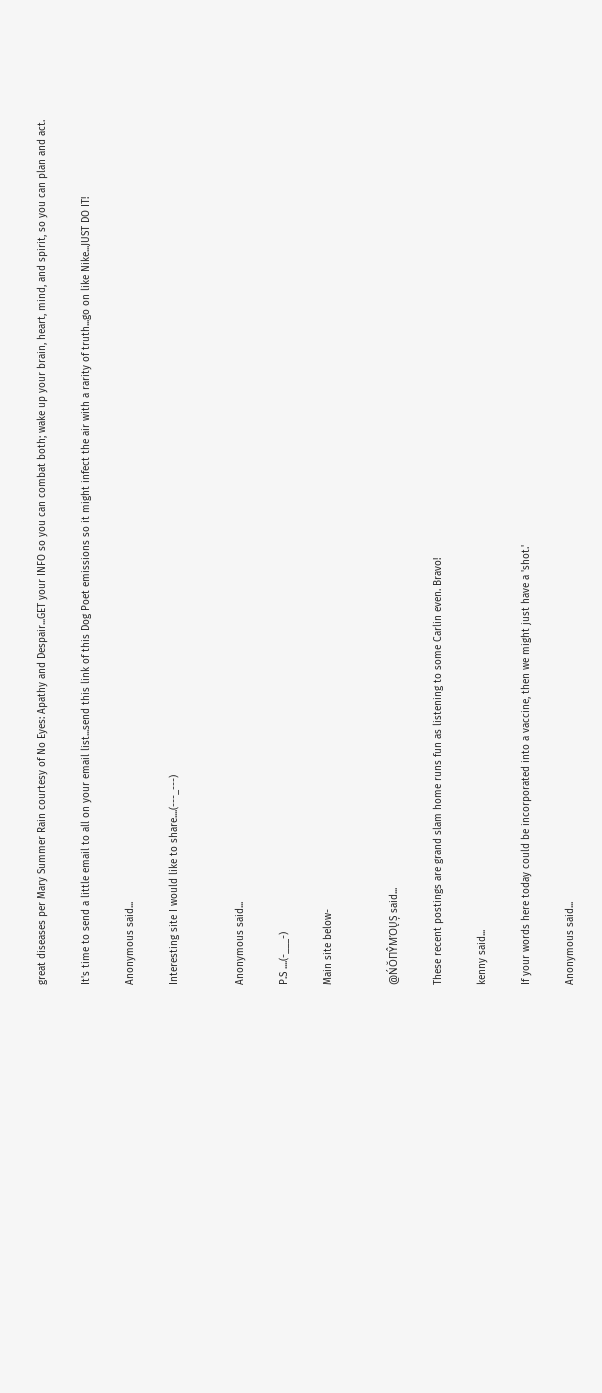great diseases per Mary Summer Rain courtesy of No Eyes: Apathy and Despair...GET your INFO so you can combat both; wake up your brain, heart, mind, and spirit, so you can plan and act.

It's time to send a little email to all on your email list...send this link of this Dog Poet emissions so it might infect the air with a rarity of truth...go on like Nike...JUST DO IT!

Anonymous said...

Interesting site I would like to share....(---_---)


Anonymous said...

P.S ....(-___-)

Main site below-


@ŃŎΠŶΜΌŲȘ said...

These recent postings are grand slam home runs fun as listening to some Carlin even. Bravo!

kenny said...

If your words here today could be incorporated into a vaccine, then we might just have a 'shot.'

Anonymous said...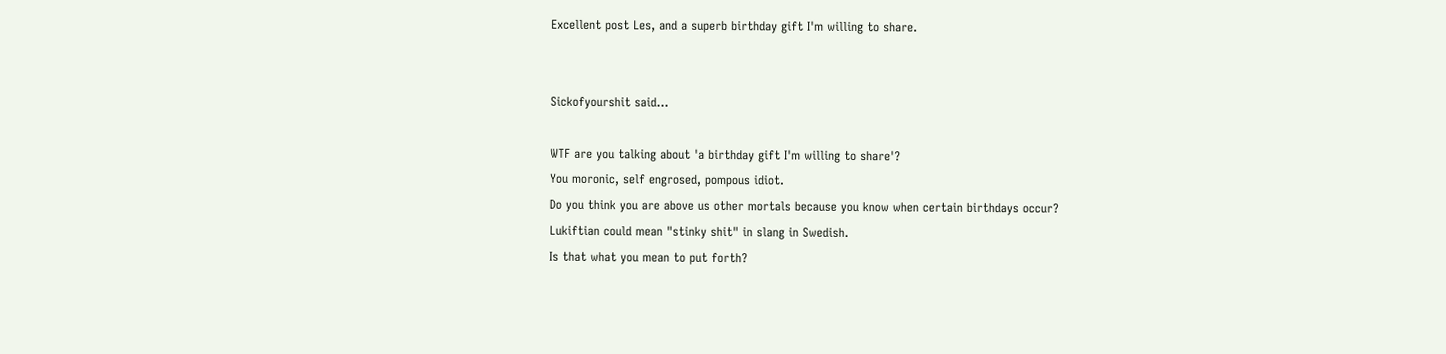Excellent post Les, and a superb birthday gift I'm willing to share.


Sickofyourshit said...

WTF are you talking about 'a birthday gift I'm willing to share'?
You moronic, self engrosed, pompous idiot.
Do you think you are above us other mortals because you know when certain birthdays occur?
Lukiftian could mean "stinky shit" in slang in Swedish.
Is that what you mean to put forth?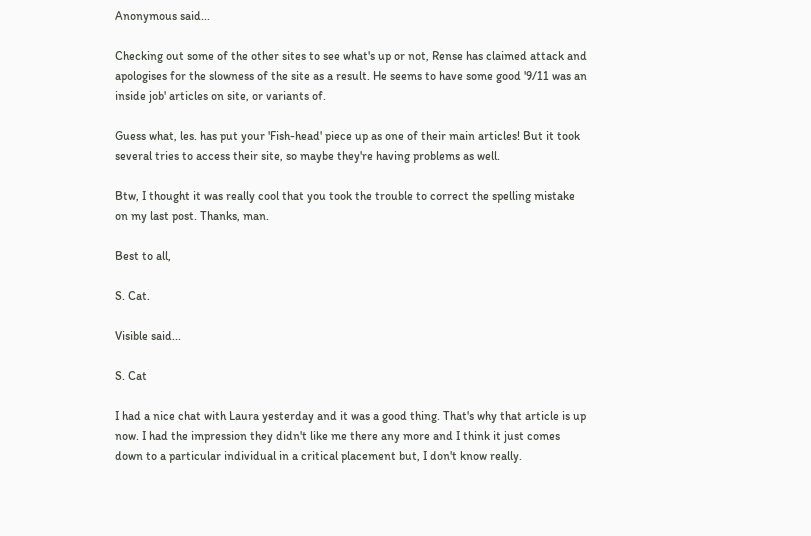Anonymous said...

Checking out some of the other sites to see what's up or not, Rense has claimed attack and apologises for the slowness of the site as a result. He seems to have some good '9/11 was an inside job' articles on site, or variants of.

Guess what, les. has put your 'Fish-head' piece up as one of their main articles! But it took several tries to access their site, so maybe they're having problems as well.

Btw, I thought it was really cool that you took the trouble to correct the spelling mistake on my last post. Thanks, man.

Best to all,

S. Cat.

Visible said...

S. Cat

I had a nice chat with Laura yesterday and it was a good thing. That's why that article is up now. I had the impression they didn't like me there any more and I think it just comes down to a particular individual in a critical placement but, I don't know really.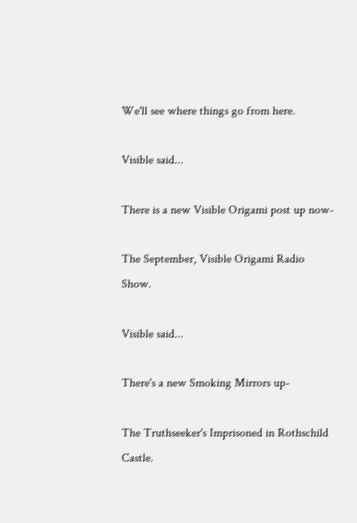We'll see where things go from here.

Visible said...

There is a new Visible Origami post up now-

The September, Visible Origami Radio Show.

Visible said...

There's a new Smoking Mirrors up-

The Truthseeker's Imprisoned in Rothschild Castle.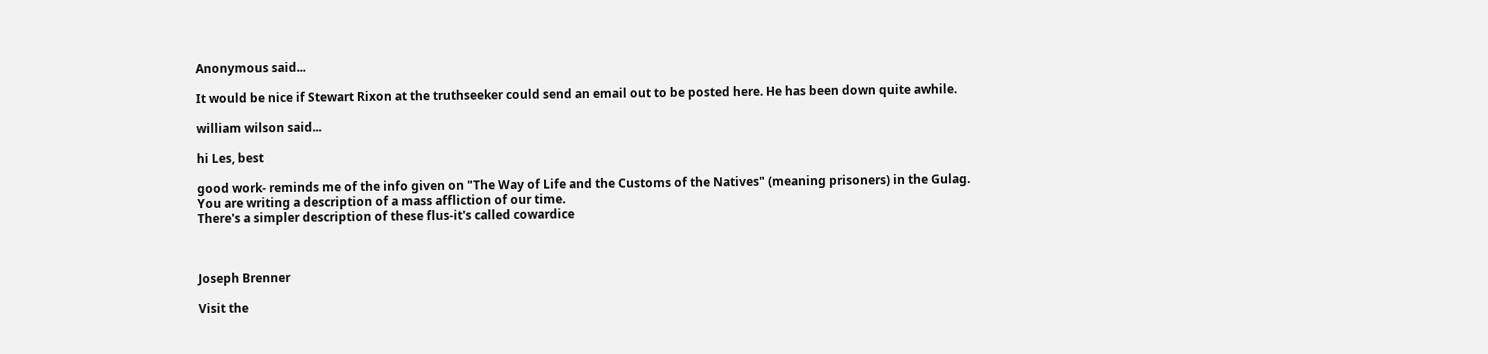Anonymous said...

It would be nice if Stewart Rixon at the truthseeker could send an email out to be posted here. He has been down quite awhile.

william wilson said...

hi Les, best

good work- reminds me of the info given on "The Way of Life and the Customs of the Natives" (meaning prisoners) in the Gulag.
You are writing a description of a mass affliction of our time.
There's a simpler description of these flus-it's called cowardice



Joseph Brenner

Visit the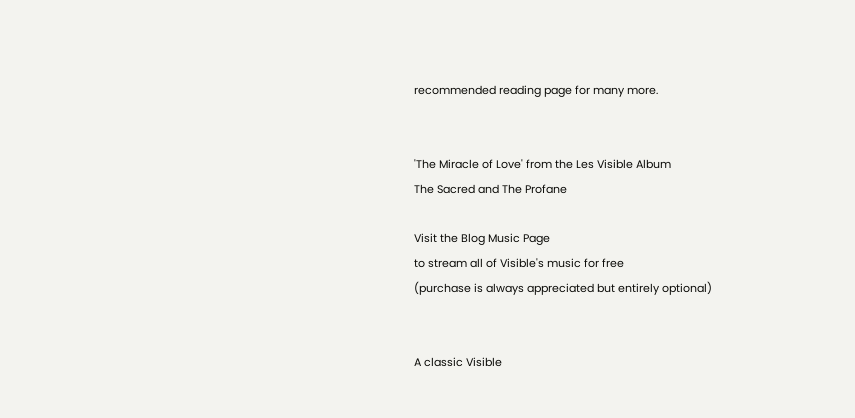recommended reading page for many more.


'The Miracle of Love' from the Les Visible Album
The Sacred and The Profane

Visit the Blog Music Page
to stream all of Visible's music for free
(purchase is always appreciated but entirely optional)


A classic Visible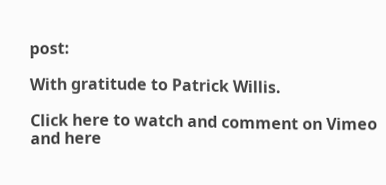post:

With gratitude to Patrick Willis.

Click here to watch and comment on Vimeo and here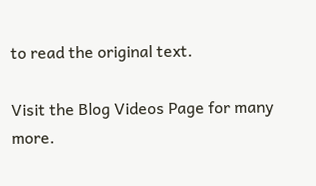to read the original text.

Visit the Blog Videos Page for many more.